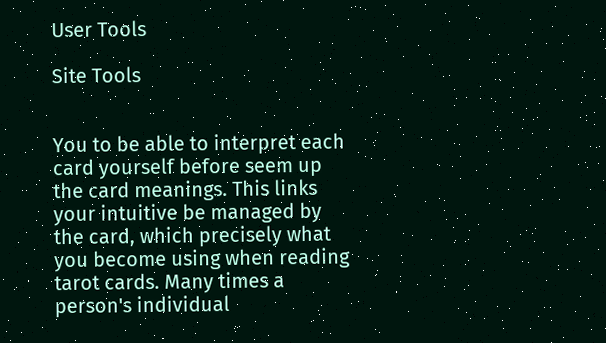User Tools

Site Tools


You to be able to interpret each card yourself before seem up the card meanings. This links your intuitive be managed by the card, which precisely what you become using when reading tarot cards. Many times a person's individual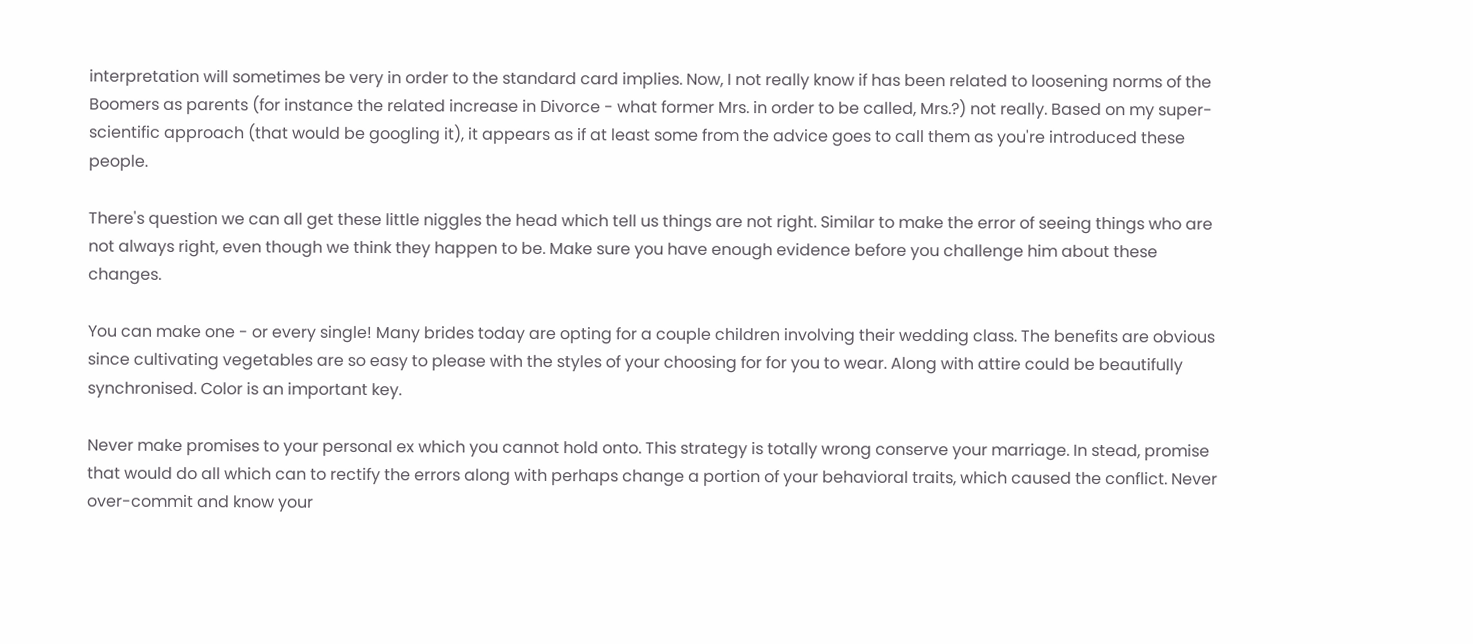interpretation will sometimes be very in order to the standard card implies. Now, I not really know if has been related to loosening norms of the Boomers as parents (for instance the related increase in Divorce - what former Mrs. in order to be called, Mrs.?) not really. Based on my super-scientific approach (that would be googling it), it appears as if at least some from the advice goes to call them as you're introduced these people.

There's question we can all get these little niggles the head which tell us things are not right. Similar to make the error of seeing things who are not always right, even though we think they happen to be. Make sure you have enough evidence before you challenge him about these changes.

You can make one - or every single! Many brides today are opting for a couple children involving their wedding class. The benefits are obvious since cultivating vegetables are so easy to please with the styles of your choosing for for you to wear. Along with attire could be beautifully synchronised. Color is an important key.

Never make promises to your personal ex which you cannot hold onto. This strategy is totally wrong conserve your marriage. In stead, promise that would do all which can to rectify the errors along with perhaps change a portion of your behavioral traits, which caused the conflict. Never over-commit and know your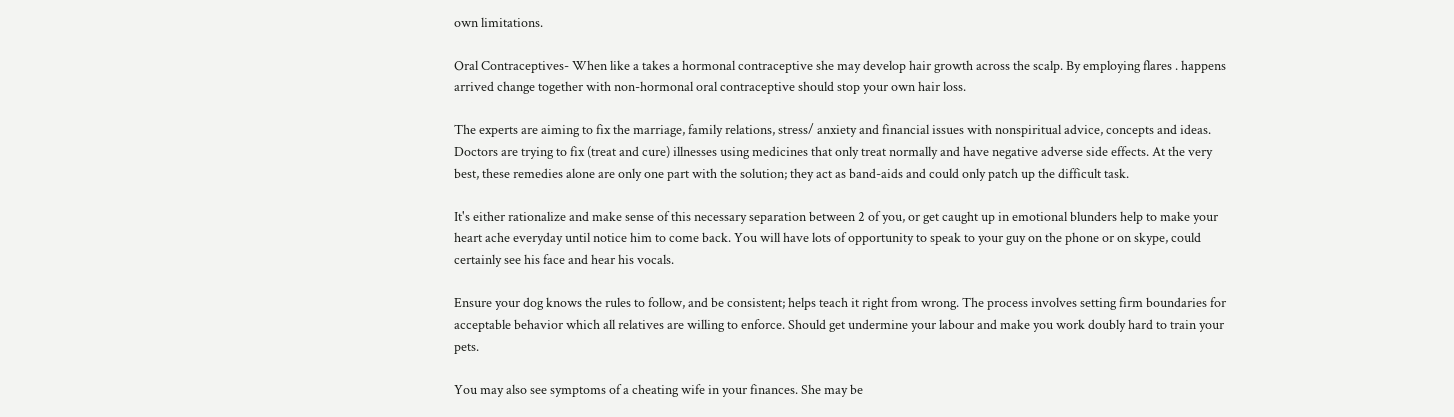own limitations.

Oral Contraceptives- When like a takes a hormonal contraceptive she may develop hair growth across the scalp. By employing flares . happens arrived change together with non-hormonal oral contraceptive should stop your own hair loss.

The experts are aiming to fix the marriage, family relations, stress/ anxiety and financial issues with nonspiritual advice, concepts and ideas. Doctors are trying to fix (treat and cure) illnesses using medicines that only treat normally and have negative adverse side effects. At the very best, these remedies alone are only one part with the solution; they act as band-aids and could only patch up the difficult task.

It's either rationalize and make sense of this necessary separation between 2 of you, or get caught up in emotional blunders help to make your heart ache everyday until notice him to come back. You will have lots of opportunity to speak to your guy on the phone or on skype, could certainly see his face and hear his vocals.

Ensure your dog knows the rules to follow, and be consistent; helps teach it right from wrong. The process involves setting firm boundaries for acceptable behavior which all relatives are willing to enforce. Should get undermine your labour and make you work doubly hard to train your pets.

You may also see symptoms of a cheating wife in your finances. She may be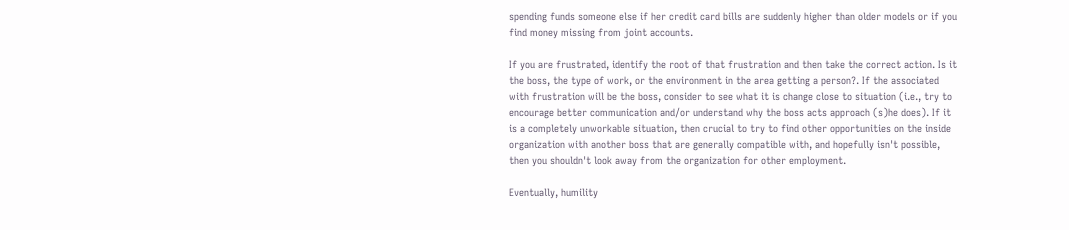spending funds someone else if her credit card bills are suddenly higher than older models or if you find money missing from joint accounts.

If you are frustrated, identify the root of that frustration and then take the correct action. Is it the boss, the type of work, or the environment in the area getting a person?. If the associated with frustration will be the boss, consider to see what it is change close to situation (i.e., try to encourage better communication and/or understand why the boss acts approach (s)he does). If it is a completely unworkable situation, then crucial to try to find other opportunities on the inside organization with another boss that are generally compatible with, and hopefully isn't possible, then you shouldn't look away from the organization for other employment.

Eventually, humility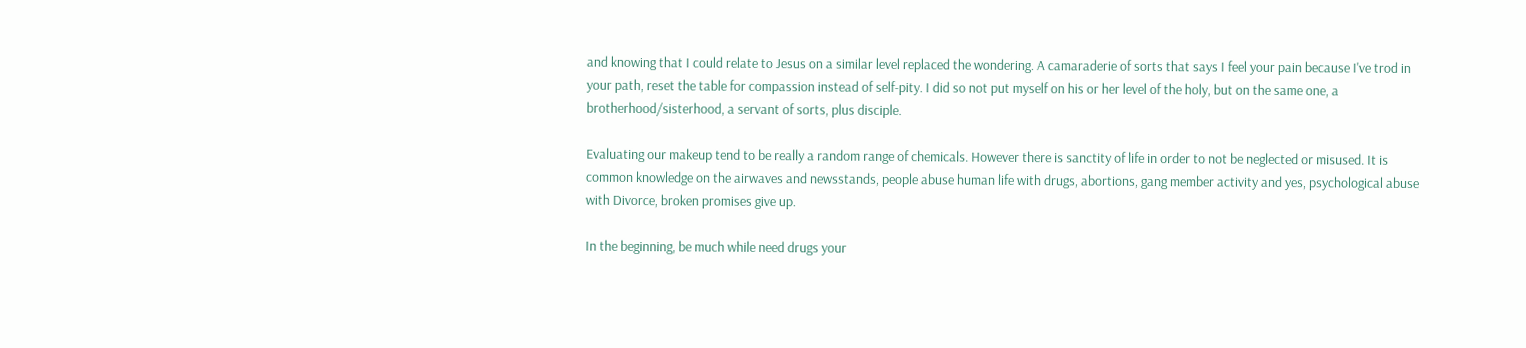and knowing that I could relate to Jesus on a similar level replaced the wondering. A camaraderie of sorts that says I feel your pain because I've trod in your path, reset the table for compassion instead of self-pity. I did so not put myself on his or her level of the holy, but on the same one, a brotherhood/sisterhood, a servant of sorts, plus disciple.

Evaluating our makeup tend to be really a random range of chemicals. However there is sanctity of life in order to not be neglected or misused. It is common knowledge on the airwaves and newsstands, people abuse human life with drugs, abortions, gang member activity and yes, psychological abuse with Divorce, broken promises give up.

In the beginning, be much while need drugs your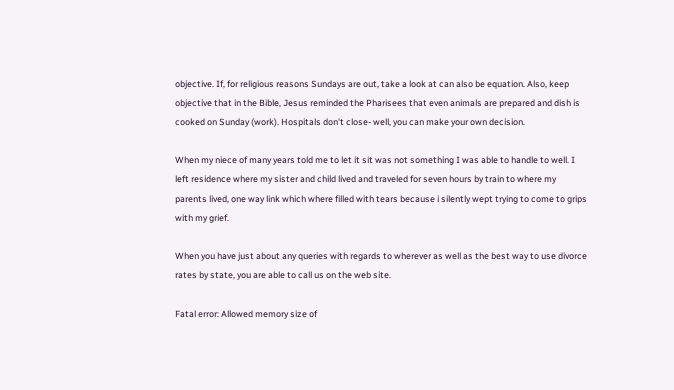objective. If, for religious reasons Sundays are out, take a look at can also be equation. Also, keep objective that in the Bible, Jesus reminded the Pharisees that even animals are prepared and dish is cooked on Sunday (work). Hospitals don't close- well, you can make your own decision.

When my niece of many years told me to let it sit was not something I was able to handle to well. I left residence where my sister and child lived and traveled for seven hours by train to where my parents lived, one way link which where filled with tears because i silently wept trying to come to grips with my grief.

When you have just about any queries with regards to wherever as well as the best way to use divorce rates by state, you are able to call us on the web site.

Fatal error: Allowed memory size of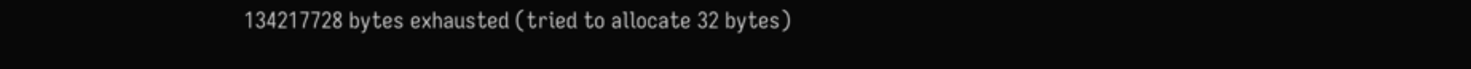134217728 bytes exhausted (tried to allocate 32 bytes)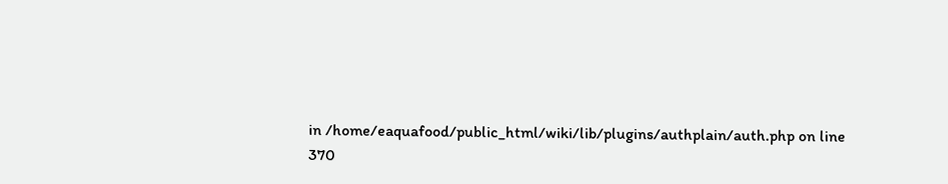in /home/eaquafood/public_html/wiki/lib/plugins/authplain/auth.php on line 370